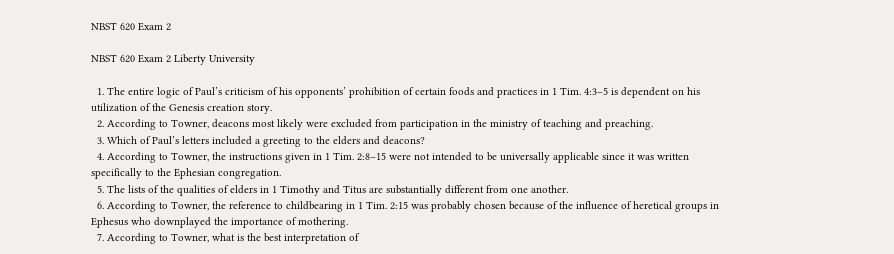NBST 620 Exam 2

NBST 620 Exam 2 Liberty University

  1. The entire logic of Paul’s criticism of his opponents’ prohibition of certain foods and practices in 1 Tim. 4:3–5 is dependent on his utilization of the Genesis creation story.
  2. According to Towner, deacons most likely were excluded from participation in the ministry of teaching and preaching.
  3. Which of Paul’s letters included a greeting to the elders and deacons?
  4. According to Towner, the instructions given in 1 Tim. 2:8–15 were not intended to be universally applicable since it was written specifically to the Ephesian congregation.
  5. The lists of the qualities of elders in 1 Timothy and Titus are substantially different from one another.
  6. According to Towner, the reference to childbearing in 1 Tim. 2:15 was probably chosen because of the influence of heretical groups in Ephesus who downplayed the importance of mothering.
  7. According to Towner, what is the best interpretation of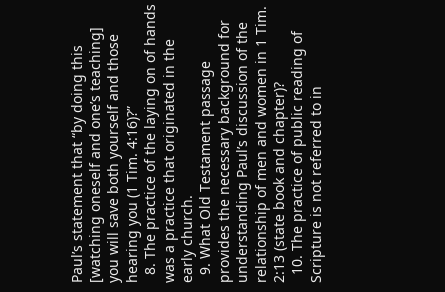Paul’s statement that “by doing this [watching oneself and one’s teaching] you will save both yourself and those hearing you (1 Tim. 4:16)?”
  8. The practice of the laying on of hands was a practice that originated in the early church.
  9. What Old Testament passage provides the necessary background for understanding Paul’s discussion of the relationship of men and women in 1 Tim. 2:13 (state book and chapter)?
  10. The practice of public reading of Scripture is not referred to in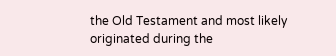the Old Testament and most likely originated during the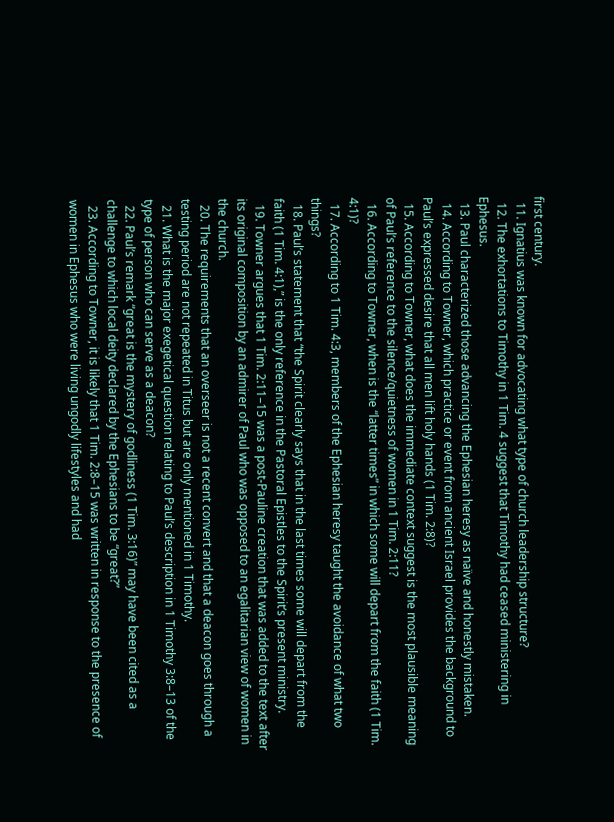first century.
  11. Ignatius was known for advocating what type of church leadership structure?
  12. The exhortations to Timothy in 1 Tim. 4 suggest that Timothy had ceased ministering in Ephesus.
  13. Paul characterized those advancing the Ephesian heresy as naïve and honestly mistaken.
  14. According to Towner, which practice or event from ancient Israel provides the background to Paul’s expressed desire that all men lift holy hands (1 Tim. 2:8)?
  15. According to Towner, what does the immediate context suggest is the most plausible meaning of Paul’s reference to the silence/quietness of women in 1 Tim. 2:11?
  16. According to Towner, when is the “latter times” in which some will depart from the faith (1 Tim. 4:1)?
  17. According to 1 Tim. 4:3, members of the Ephesian heresy taught the avoidance of what two things?
  18. Paul’s statement that “the Spirit clearly says that in the last times some will depart from the faith (1 Tim. 4:1),” is the only reference in the Pastoral Epistles to the Spirit’s present ministry.
  19. Towner argues that 1 Tim. 2:11–15 was a post-Pauline creation that was added to the text after its original composition by an admirer of Paul who was opposed to an egalitarian view of women in the church.
  20. The requirements that an overseer is not a recent convert and that a deacon goes through a testing period are not repeated in Titus but are only mentioned in 1 Timothy.
  21. What is the major exegetical question relating to Paul’s description in 1 Timothy 3:8–13 of the type of person who can serve as a deacon?
  22. Paul’s remark “great is the mystery of godliness (1 Tim. 3:16)” may have been cited as a challenge to which local deity declared by the Ephesians to be “great?”
  23. According to Towner, it is likely that 1 Tim. 2:8–15 was written in response to the presence of women in Ephesus who were living ungodly lifestyles and had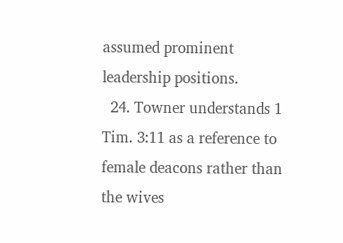assumed prominent leadership positions.
  24. Towner understands 1 Tim. 3:11 as a reference to female deacons rather than the wives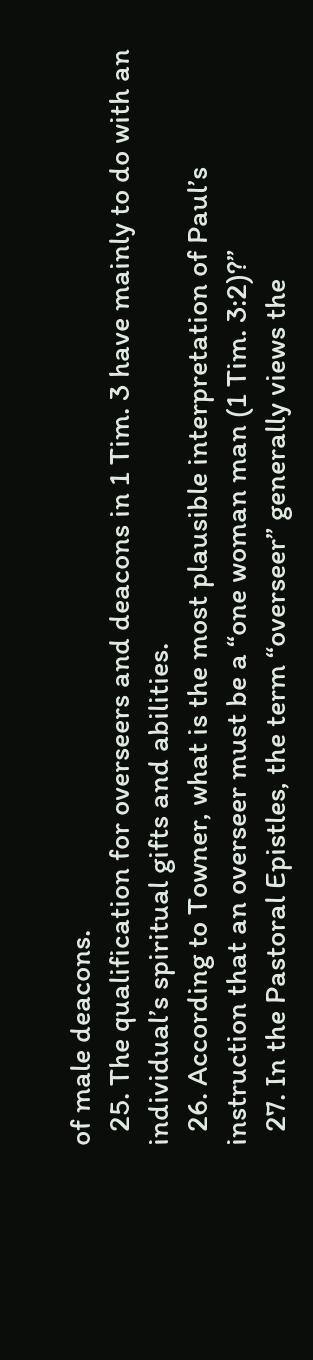of male deacons.
  25. The qualification for overseers and deacons in 1 Tim. 3 have mainly to do with an individual’s spiritual gifts and abilities.
  26. According to Towner, what is the most plausible interpretation of Paul’s instruction that an overseer must be a “one woman man (1 Tim. 3:2)?”
  27. In the Pastoral Epistles, the term “overseer” generally views the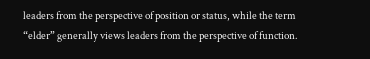leaders from the perspective of position or status, while the term “elder” generally views leaders from the perspective of function.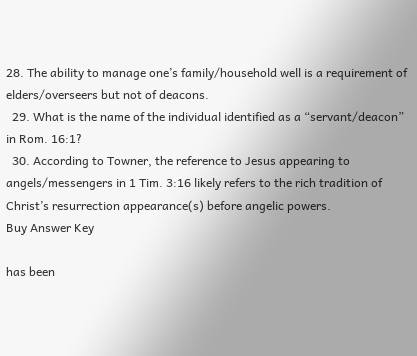28. The ability to manage one’s family/household well is a requirement of elders/overseers but not of deacons.
  29. What is the name of the individual identified as a “servant/deacon” in Rom. 16:1?
  30. According to Towner, the reference to Jesus appearing to angels/messengers in 1 Tim. 3:16 likely refers to the rich tradition of Christ’s resurrection appearance(s) before angelic powers.
Buy Answer Key

has been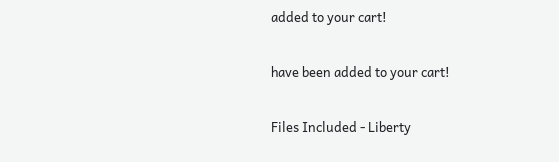added to your cart!

have been added to your cart!

Files Included - Liberty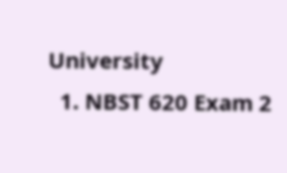University
  1. NBST 620 Exam 2